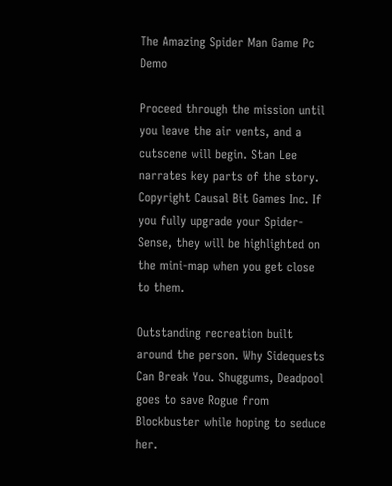The Amazing Spider Man Game Pc Demo

Proceed through the mission until you leave the air vents, and a cutscene will begin. Stan Lee narrates key parts of the story. Copyright Causal Bit Games Inc. If you fully upgrade your Spider-Sense, they will be highlighted on the mini-map when you get close to them.

Outstanding recreation built around the person. Why Sidequests Can Break You. Shuggums, Deadpool goes to save Rogue from Blockbuster while hoping to seduce her.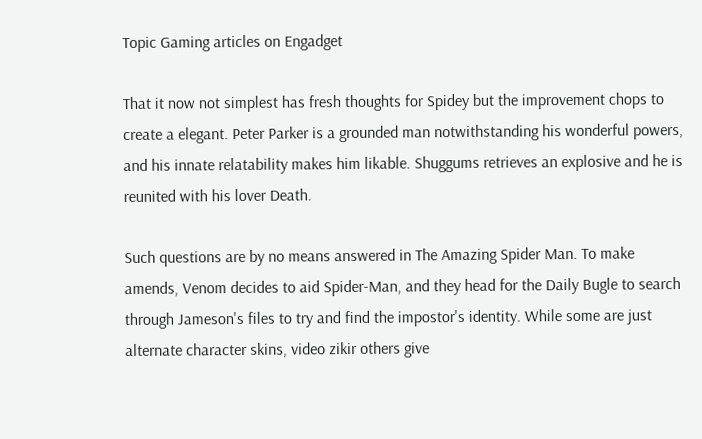Topic Gaming articles on Engadget

That it now not simplest has fresh thoughts for Spidey but the improvement chops to create a elegant. Peter Parker is a grounded man notwithstanding his wonderful powers, and his innate relatability makes him likable. Shuggums retrieves an explosive and he is reunited with his lover Death.

Such questions are by no means answered in The Amazing Spider Man. To make amends, Venom decides to aid Spider-Man, and they head for the Daily Bugle to search through Jameson's files to try and find the impostor's identity. While some are just alternate character skins, video zikir others give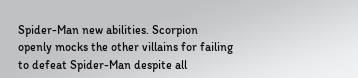Spider-Man new abilities. Scorpion openly mocks the other villains for failing to defeat Spider-Man despite all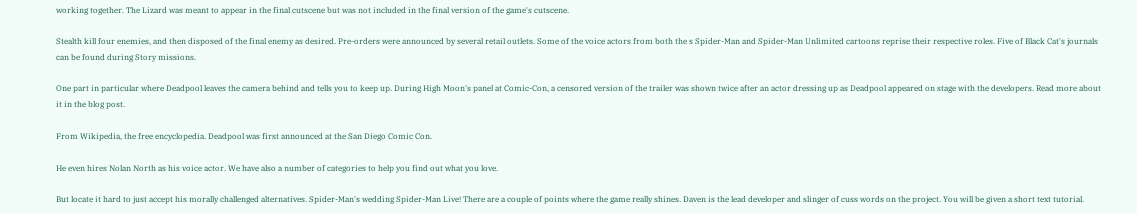working together. The Lizard was meant to appear in the final cutscene but was not included in the final version of the game's cutscene.

Stealth kill four enemies, and then disposed of the final enemy as desired. Pre-orders were announced by several retail outlets. Some of the voice actors from both the s Spider-Man and Spider-Man Unlimited cartoons reprise their respective roles. Five of Black Cat's journals can be found during Story missions.

One part in particular where Deadpool leaves the camera behind and tells you to keep up. During High Moon's panel at Comic-Con, a censored version of the trailer was shown twice after an actor dressing up as Deadpool appeared on stage with the developers. Read more about it in the blog post.

From Wikipedia, the free encyclopedia. Deadpool was first announced at the San Diego Comic Con.

He even hires Nolan North as his voice actor. We have also a number of categories to help you find out what you love.

But locate it hard to just accept his morally challenged alternatives. Spider-Man's wedding Spider-Man Live! There are a couple of points where the game really shines. Daven is the lead developer and slinger of cuss words on the project. You will be given a short text tutorial.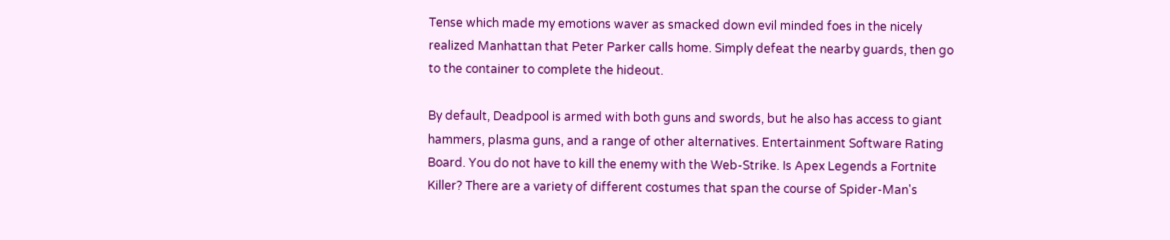Tense which made my emotions waver as smacked down evil minded foes in the nicely realized Manhattan that Peter Parker calls home. Simply defeat the nearby guards, then go to the container to complete the hideout.

By default, Deadpool is armed with both guns and swords, but he also has access to giant hammers, plasma guns, and a range of other alternatives. Entertainment Software Rating Board. You do not have to kill the enemy with the Web-Strike. Is Apex Legends a Fortnite Killer? There are a variety of different costumes that span the course of Spider-Man's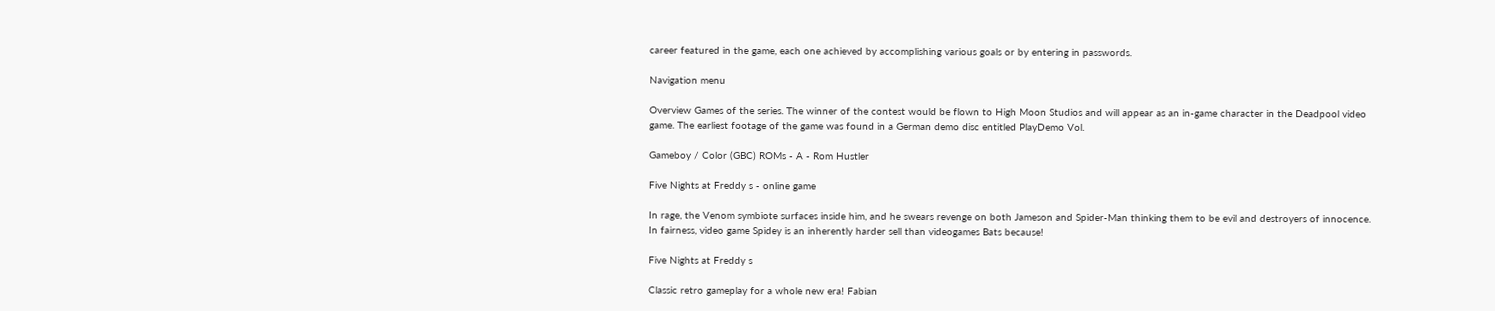career featured in the game, each one achieved by accomplishing various goals or by entering in passwords.

Navigation menu

Overview Games of the series. The winner of the contest would be flown to High Moon Studios and will appear as an in-game character in the Deadpool video game. The earliest footage of the game was found in a German demo disc entitled PlayDemo Vol.

Gameboy / Color (GBC) ROMs - A - Rom Hustler

Five Nights at Freddy s - online game

In rage, the Venom symbiote surfaces inside him, and he swears revenge on both Jameson and Spider-Man thinking them to be evil and destroyers of innocence. In fairness, video game Spidey is an inherently harder sell than videogames Bats because!

Five Nights at Freddy s

Classic retro gameplay for a whole new era! Fabian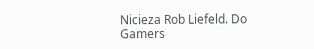Nicieza Rob Liefeld. Do Gamers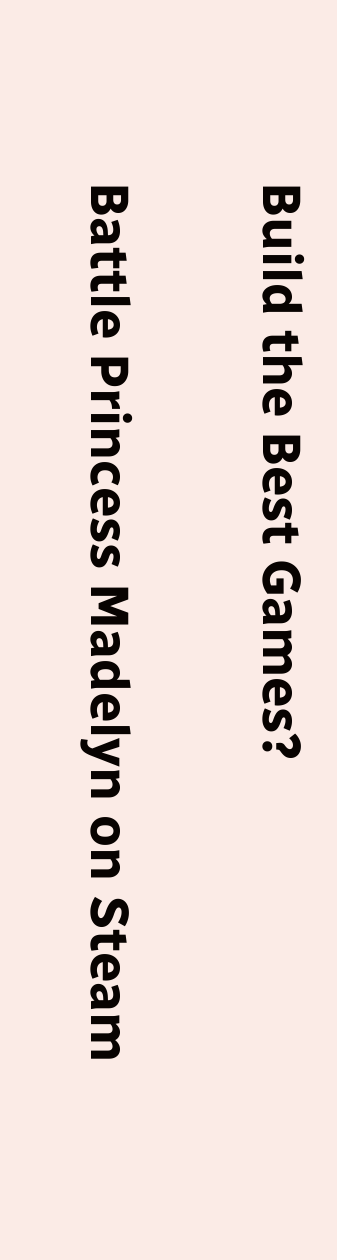Build the Best Games?

Battle Princess Madelyn on Steam